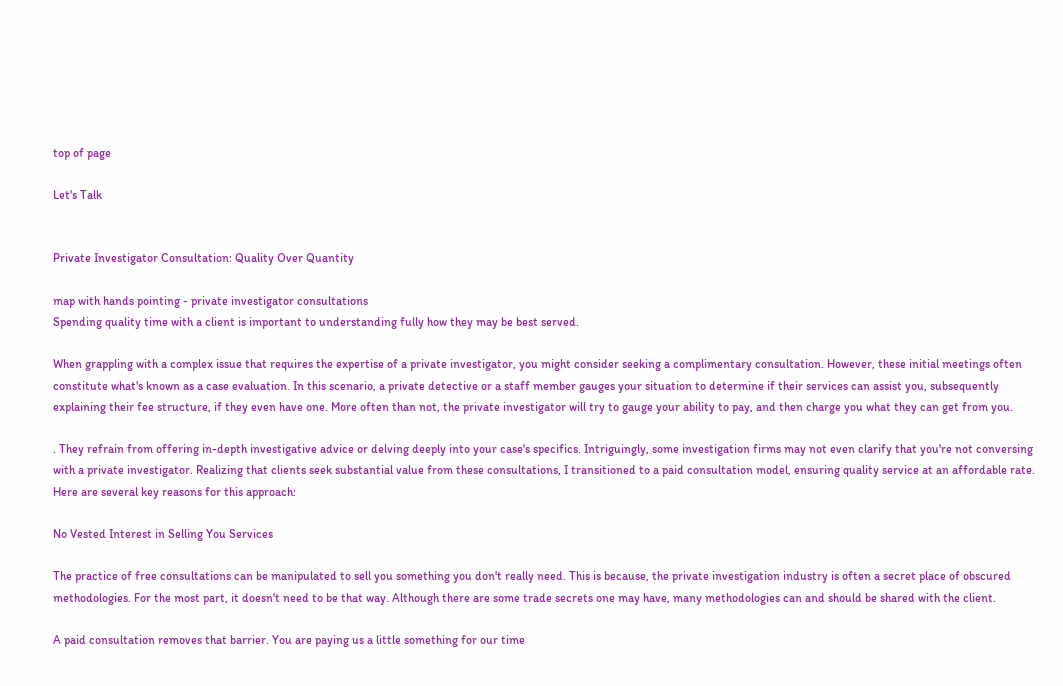top of page

Let's Talk


Private Investigator Consultation: Quality Over Quantity

map with hands pointing - private investigator consultations
Spending quality time with a client is important to understanding fully how they may be best served.

When grappling with a complex issue that requires the expertise of a private investigator, you might consider seeking a complimentary consultation. However, these initial meetings often constitute what's known as a case evaluation. In this scenario, a private detective or a staff member gauges your situation to determine if their services can assist you, subsequently explaining their fee structure, if they even have one. More often than not, the private investigator will try to gauge your ability to pay, and then charge you what they can get from you.

. They refrain from offering in-depth investigative advice or delving deeply into your case's specifics. Intriguingly, some investigation firms may not even clarify that you're not conversing with a private investigator. Realizing that clients seek substantial value from these consultations, I transitioned to a paid consultation model, ensuring quality service at an affordable rate. Here are several key reasons for this approach:

No Vested Interest in Selling You Services

The practice of free consultations can be manipulated to sell you something you don't really need. This is because, the private investigation industry is often a secret place of obscured methodologies. For the most part, it doesn't need to be that way. Although there are some trade secrets one may have, many methodologies can and should be shared with the client.

A paid consultation removes that barrier. You are paying us a little something for our time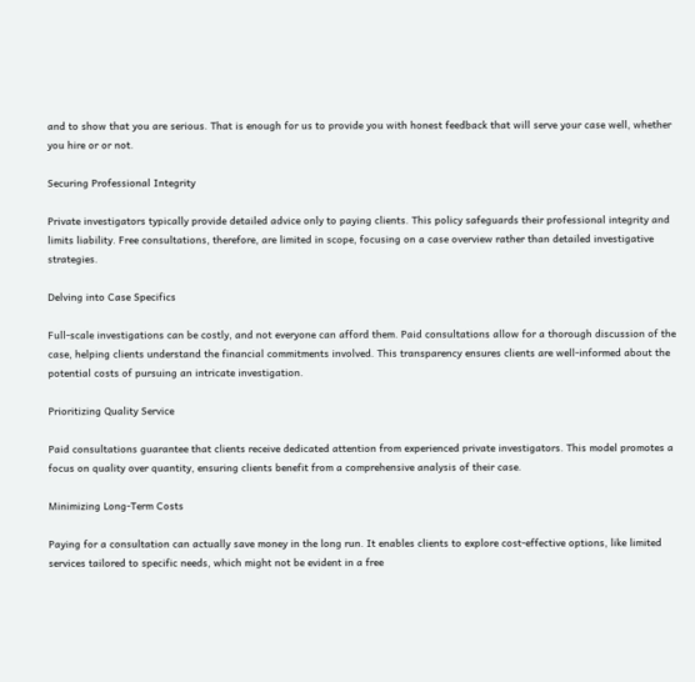and to show that you are serious. That is enough for us to provide you with honest feedback that will serve your case well, whether you hire or or not.

Securing Professional Integrity

Private investigators typically provide detailed advice only to paying clients. This policy safeguards their professional integrity and limits liability. Free consultations, therefore, are limited in scope, focusing on a case overview rather than detailed investigative strategies.

Delving into Case Specifics

Full-scale investigations can be costly, and not everyone can afford them. Paid consultations allow for a thorough discussion of the case, helping clients understand the financial commitments involved. This transparency ensures clients are well-informed about the potential costs of pursuing an intricate investigation.

Prioritizing Quality Service

Paid consultations guarantee that clients receive dedicated attention from experienced private investigators. This model promotes a focus on quality over quantity, ensuring clients benefit from a comprehensive analysis of their case.

Minimizing Long-Term Costs

Paying for a consultation can actually save money in the long run. It enables clients to explore cost-effective options, like limited services tailored to specific needs, which might not be evident in a free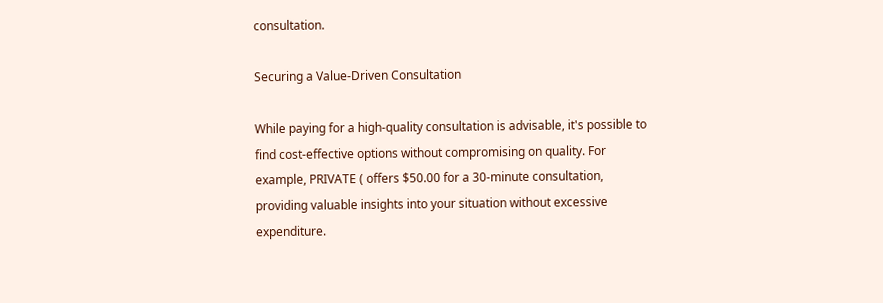consultation.

Securing a Value-Driven Consultation

While paying for a high-quality consultation is advisable, it's possible to find cost-effective options without compromising on quality. For example, PRIVATE ( offers $50.00 for a 30-minute consultation, providing valuable insights into your situation without excessive expenditure.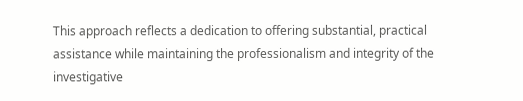This approach reflects a dedication to offering substantial, practical assistance while maintaining the professionalism and integrity of the investigative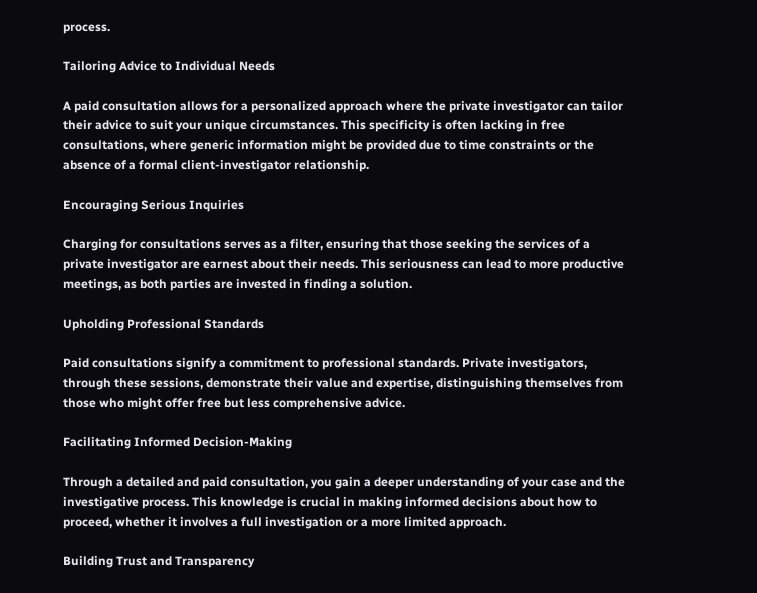process.

Tailoring Advice to Individual Needs

A paid consultation allows for a personalized approach where the private investigator can tailor their advice to suit your unique circumstances. This specificity is often lacking in free consultations, where generic information might be provided due to time constraints or the absence of a formal client-investigator relationship.

Encouraging Serious Inquiries

Charging for consultations serves as a filter, ensuring that those seeking the services of a private investigator are earnest about their needs. This seriousness can lead to more productive meetings, as both parties are invested in finding a solution.

Upholding Professional Standards

Paid consultations signify a commitment to professional standards. Private investigators, through these sessions, demonstrate their value and expertise, distinguishing themselves from those who might offer free but less comprehensive advice.

Facilitating Informed Decision-Making

Through a detailed and paid consultation, you gain a deeper understanding of your case and the investigative process. This knowledge is crucial in making informed decisions about how to proceed, whether it involves a full investigation or a more limited approach.

Building Trust and Transparency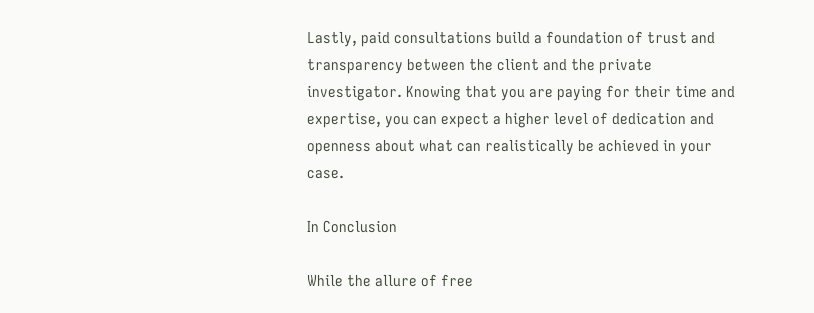Lastly, paid consultations build a foundation of trust and transparency between the client and the private investigator. Knowing that you are paying for their time and expertise, you can expect a higher level of dedication and openness about what can realistically be achieved in your case.

In Conclusion

While the allure of free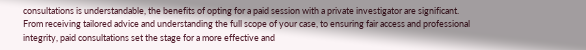consultations is understandable, the benefits of opting for a paid session with a private investigator are significant. From receiving tailored advice and understanding the full scope of your case, to ensuring fair access and professional integrity, paid consultations set the stage for a more effective and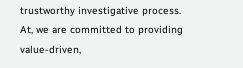trustworthy investigative process. At, we are committed to providing value-driven,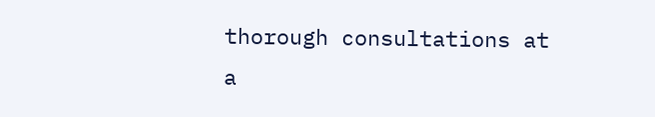thorough consultations at a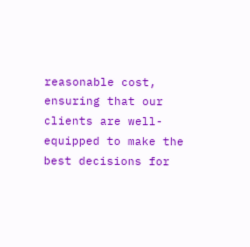reasonable cost, ensuring that our clients are well-equipped to make the best decisions for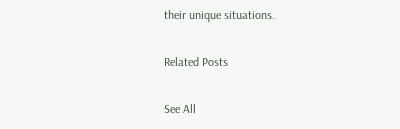their unique situations.

Related Posts

See All